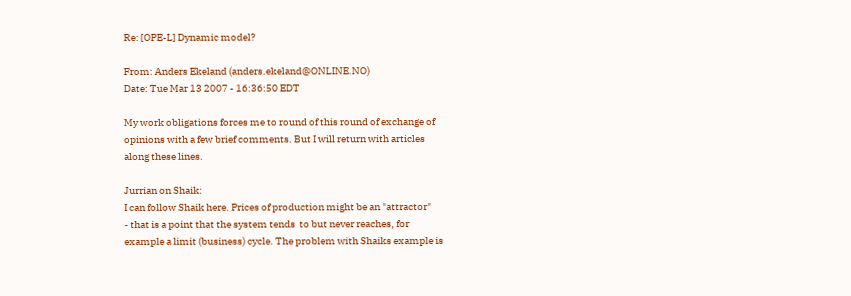Re: [OPE-L] Dynamic model?

From: Anders Ekeland (anders.ekeland@ONLINE.NO)
Date: Tue Mar 13 2007 - 16:36:50 EDT

My work obligations forces me to round of this round of exchange of
opinions with a few brief comments. But I will return with articles
along these lines.

Jurrian on Shaik:
I can follow Shaik here. Prices of production might be an "attractor"
- that is a point that the system tends  to but never reaches, for
example a limit (business) cycle. The problem with Shaiks example is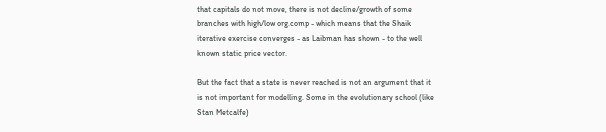that capitals do not move, there is not decline/growth of some
branches with high/low org.comp - which means that the Shaik
iterative exercise converges - as Laibman has shown - to the well
known static price vector.

But the fact that a state is never reached is not an argument that it
is not important for modelling. Some in the evolutionary school (like
Stan Metcalfe)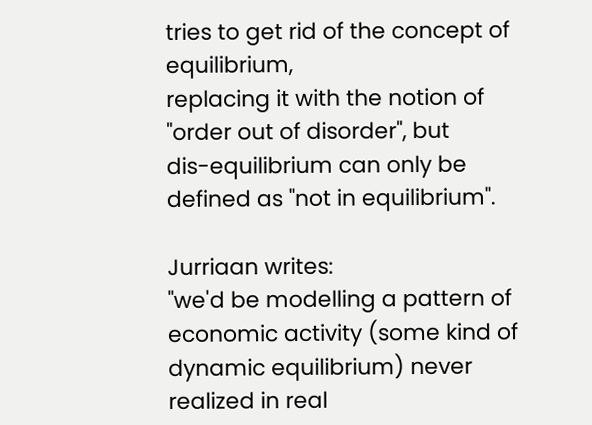tries to get rid of the concept of equilibrium,
replacing it with the notion of "order out of disorder", but
dis-equilibrium can only be defined as "not in equilibrium".

Jurriaan writes:
"we'd be modelling a pattern of economic activity (some kind of
dynamic equilibrium) never realized in real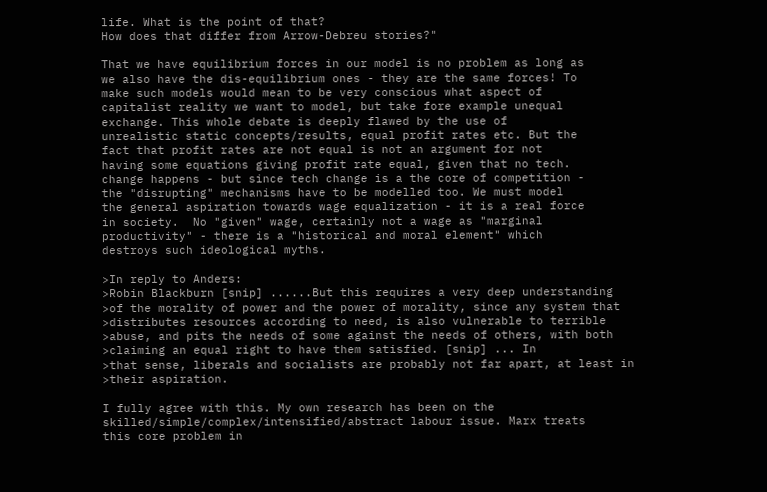life. What is the point of that?
How does that differ from Arrow-Debreu stories?"

That we have equilibrium forces in our model is no problem as long as
we also have the dis-equilibrium ones - they are the same forces! To
make such models would mean to be very conscious what aspect of
capitalist reality we want to model, but take fore example unequal
exchange. This whole debate is deeply flawed by the use of
unrealistic static concepts/results, equal profit rates etc. But the
fact that profit rates are not equal is not an argument for not
having some equations giving profit rate equal, given that no tech.
change happens - but since tech change is a the core of competition -
the "disrupting" mechanisms have to be modelled too. We must model
the general aspiration towards wage equalization - it is a real force
in society.  No "given" wage, certainly not a wage as "marginal
productivity" - there is a "historical and moral element" which
destroys such ideological myths.

>In reply to Anders:
>Robin Blackburn [snip] ......But this requires a very deep understanding
>of the morality of power and the power of morality, since any system that
>distributes resources according to need, is also vulnerable to terrible
>abuse, and pits the needs of some against the needs of others, with both
>claiming an equal right to have them satisfied. [snip] ... In
>that sense, liberals and socialists are probably not far apart, at least in
>their aspiration.

I fully agree with this. My own research has been on the
skilled/simple/complex/intensified/abstract labour issue. Marx treats
this core problem in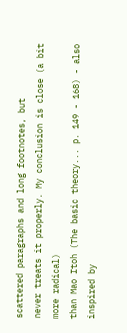scattered paragraphs and long footnotes, but
never treats it properly. My conclusion is close (a bit more radical)
than Mao Itoh (The basic theory... p. 149 - 168) - also inspired by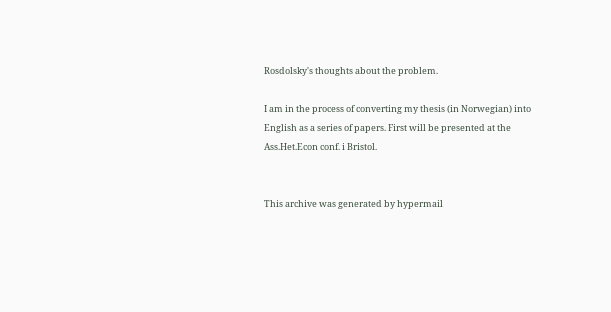Rosdolsky's thoughts about the problem.

I am in the process of converting my thesis (in Norwegian) into
English as a series of papers. First will be presented at the
Ass.Het.Econ conf. i Bristol.


This archive was generated by hypermail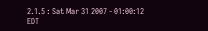2.1.5 : Sat Mar 31 2007 - 01:00:12 EDT